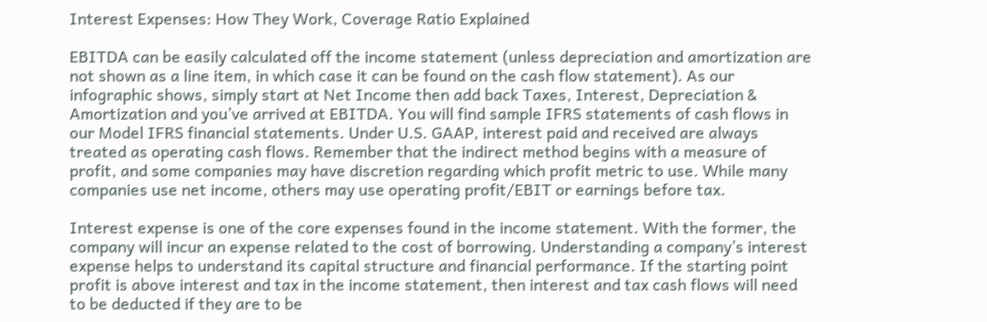Interest Expenses: How They Work, Coverage Ratio Explained

EBITDA can be easily calculated off the income statement (unless depreciation and amortization are not shown as a line item, in which case it can be found on the cash flow statement). As our infographic shows, simply start at Net Income then add back Taxes, Interest, Depreciation & Amortization and you’ve arrived at EBITDA. You will find sample IFRS statements of cash flows in our Model IFRS financial statements. Under U.S. GAAP, interest paid and received are always treated as operating cash flows. Remember that the indirect method begins with a measure of profit, and some companies may have discretion regarding which profit metric to use. While many companies use net income, others may use operating profit/EBIT or earnings before tax.

Interest expense is one of the core expenses found in the income statement. With the former, the company will incur an expense related to the cost of borrowing. Understanding a company’s interest expense helps to understand its capital structure and financial performance. If the starting point profit is above interest and tax in the income statement, then interest and tax cash flows will need to be deducted if they are to be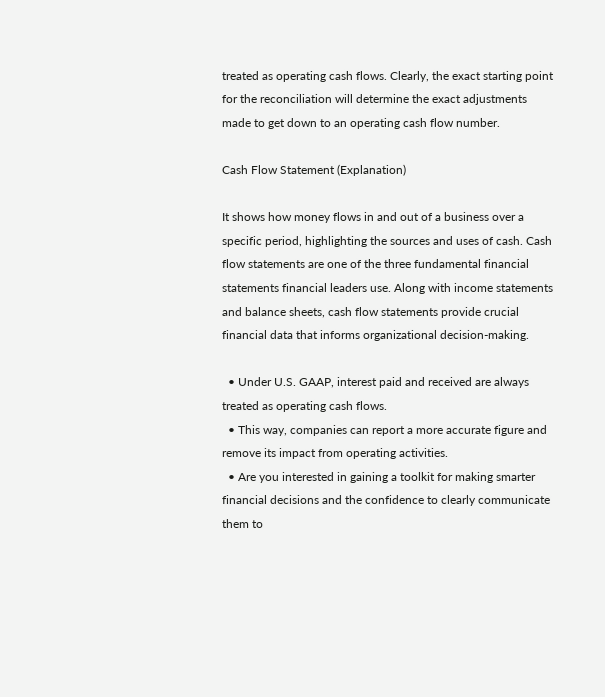treated as operating cash flows. Clearly, the exact starting point for the reconciliation will determine the exact adjustments made to get down to an operating cash flow number.

Cash Flow Statement (Explanation)

It shows how money flows in and out of a business over a specific period, highlighting the sources and uses of cash. Cash flow statements are one of the three fundamental financial statements financial leaders use. Along with income statements and balance sheets, cash flow statements provide crucial financial data that informs organizational decision-making.

  • Under U.S. GAAP, interest paid and received are always treated as operating cash flows.
  • This way, companies can report a more accurate figure and remove its impact from operating activities.
  • Are you interested in gaining a toolkit for making smarter financial decisions and the confidence to clearly communicate them to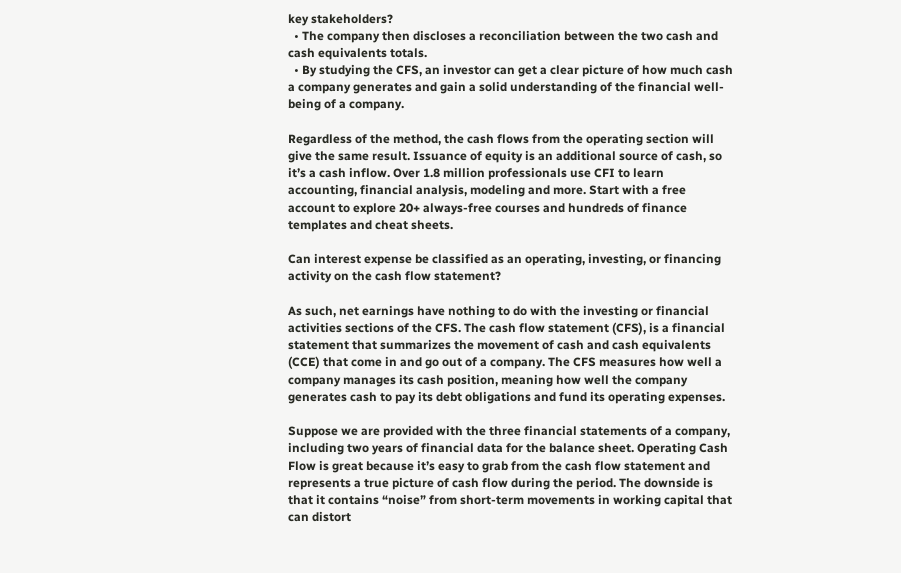key stakeholders?
  • The company then discloses a reconciliation between the two cash and cash equivalents totals.
  • By studying the CFS, an investor can get a clear picture of how much cash a company generates and gain a solid understanding of the financial well-being of a company.

Regardless of the method, the cash flows from the operating section will give the same result. Issuance of equity is an additional source of cash, so it’s a cash inflow. Over 1.8 million professionals use CFI to learn accounting, financial analysis, modeling and more. Start with a free account to explore 20+ always-free courses and hundreds of finance templates and cheat sheets.

Can interest expense be classified as an operating, investing, or financing activity on the cash flow statement?

As such, net earnings have nothing to do with the investing or financial activities sections of the CFS. The cash flow statement (CFS), is a financial statement that summarizes the movement of cash and cash equivalents (CCE) that come in and go out of a company. The CFS measures how well a company manages its cash position, meaning how well the company generates cash to pay its debt obligations and fund its operating expenses.

Suppose we are provided with the three financial statements of a company, including two years of financial data for the balance sheet. Operating Cash Flow is great because it’s easy to grab from the cash flow statement and represents a true picture of cash flow during the period. The downside is that it contains “noise” from short-term movements in working capital that can distort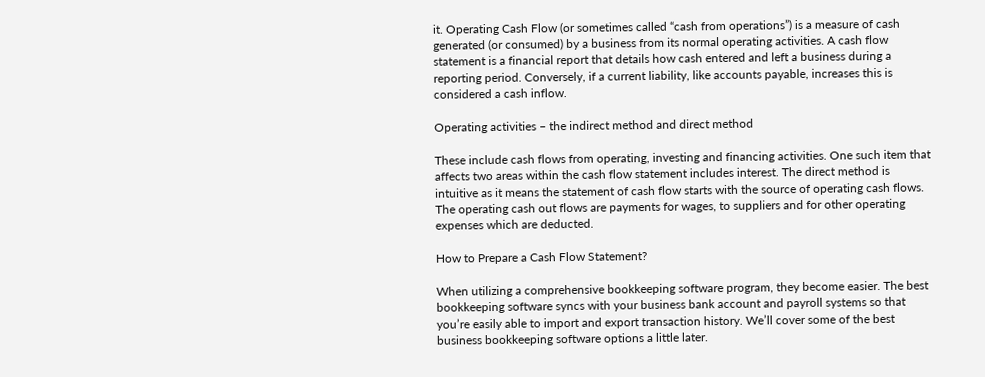it. Operating Cash Flow (or sometimes called “cash from operations”) is a measure of cash generated (or consumed) by a business from its normal operating activities. A cash flow statement is a financial report that details how cash entered and left a business during a reporting period. Conversely, if a current liability, like accounts payable, increases this is considered a cash inflow.

Operating activities – the indirect method and direct method

These include cash flows from operating, investing and financing activities. One such item that affects two areas within the cash flow statement includes interest. The direct method is intuitive as it means the statement of cash flow starts with the source of operating cash flows. The operating cash out flows are payments for wages, to suppliers and for other operating expenses which are deducted.

How to Prepare a Cash Flow Statement?

When utilizing a comprehensive bookkeeping software program, they become easier. The best bookkeeping software syncs with your business bank account and payroll systems so that you’re easily able to import and export transaction history. We’ll cover some of the best business bookkeeping software options a little later.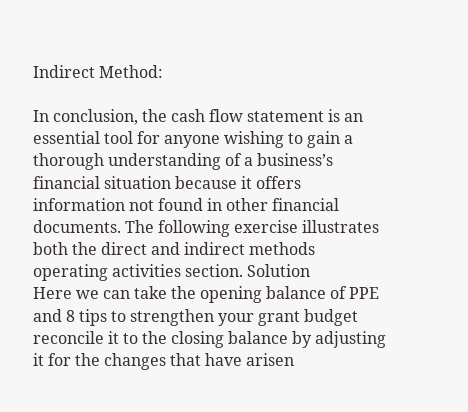Indirect Method:

In conclusion, the cash flow statement is an essential tool for anyone wishing to gain a thorough understanding of a business’s financial situation because it offers information not found in other financial documents. The following exercise illustrates both the direct and indirect methods operating activities section. Solution
Here we can take the opening balance of PPE and 8 tips to strengthen your grant budget reconcile it to the closing balance by adjusting it for the changes that have arisen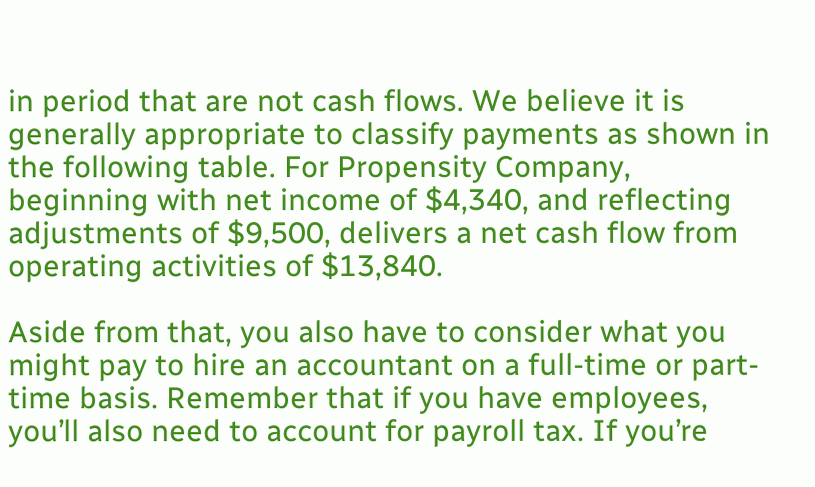in period that are not cash flows. We believe it is generally appropriate to classify payments as shown in the following table. For Propensity Company, beginning with net income of $4,340, and reflecting adjustments of $9,500, delivers a net cash flow from operating activities of $13,840.

Aside from that, you also have to consider what you might pay to hire an accountant on a full-time or part-time basis. Remember that if you have employees, you’ll also need to account for payroll tax. If you’re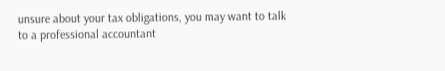unsure about your tax obligations, you may want to talk to a professional accountant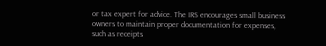or tax expert for advice. The IRS encourages small business owners to maintain proper documentation for expenses, such as receipts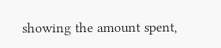showing the amount spent,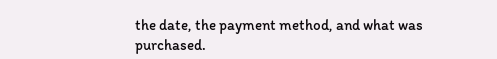the date, the payment method, and what was purchased.